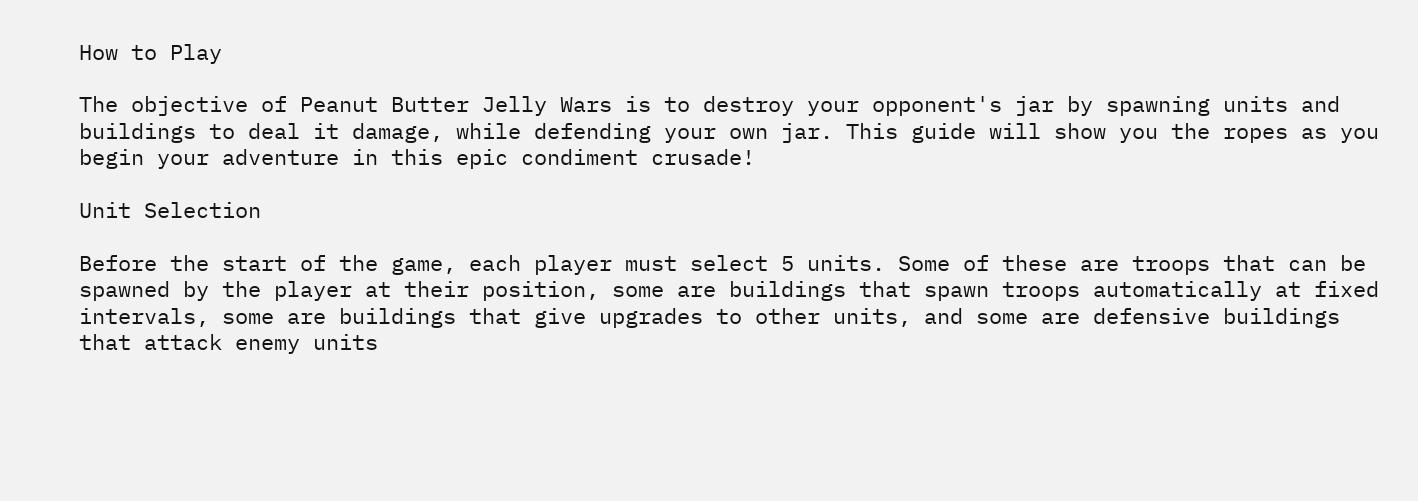How to Play

The objective of Peanut Butter Jelly Wars is to destroy your opponent's jar by spawning units and buildings to deal it damage, while defending your own jar. This guide will show you the ropes as you begin your adventure in this epic condiment crusade!

Unit Selection

Before the start of the game, each player must select 5 units. Some of these are troops that can be spawned by the player at their position, some are buildings that spawn troops automatically at fixed intervals, some are buildings that give upgrades to other units, and some are defensive buildings that attack enemy units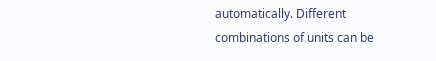automatically. Different combinations of units can be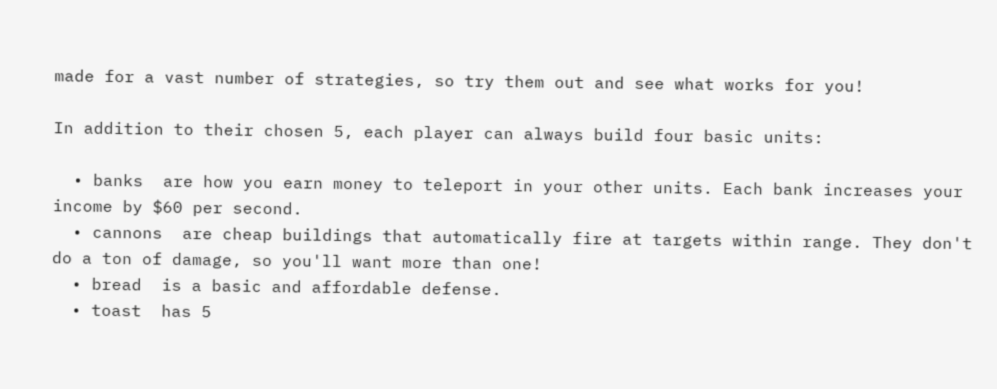made for a vast number of strategies, so try them out and see what works for you!

In addition to their chosen 5, each player can always build four basic units:

  • banks  are how you earn money to teleport in your other units. Each bank increases your income by $60 per second.
  • cannons  are cheap buildings that automatically fire at targets within range. They don't do a ton of damage, so you'll want more than one!
  • bread  is a basic and affordable defense.
  • toast  has 5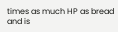times as much HP as bread and is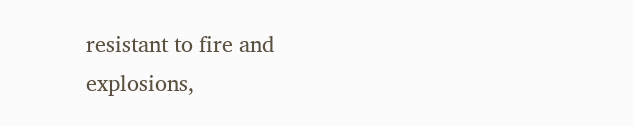resistant to fire and explosions,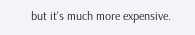but it's much more expensive.